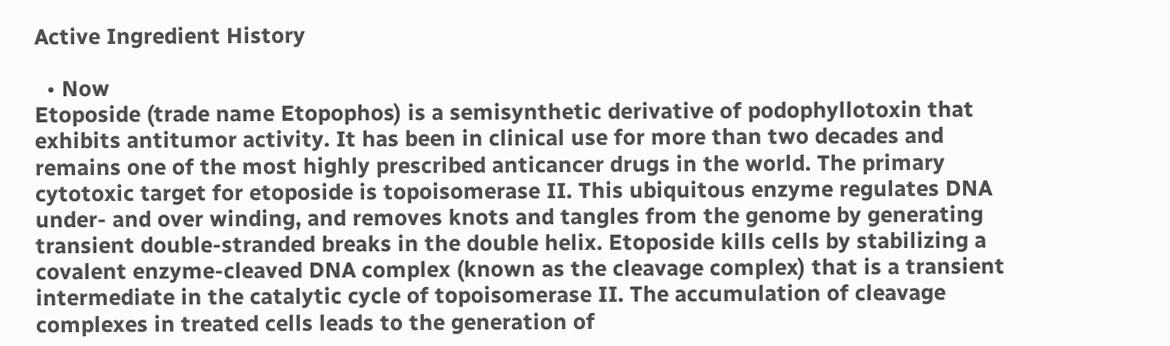Active Ingredient History

  • Now
Etoposide (trade name Etopophos) is a semisynthetic derivative of podophyllotoxin that exhibits antitumor activity. It has been in clinical use for more than two decades and remains one of the most highly prescribed anticancer drugs in the world. The primary cytotoxic target for etoposide is topoisomerase II. This ubiquitous enzyme regulates DNA under- and over winding, and removes knots and tangles from the genome by generating transient double-stranded breaks in the double helix. Etoposide kills cells by stabilizing a covalent enzyme-cleaved DNA complex (known as the cleavage complex) that is a transient intermediate in the catalytic cycle of topoisomerase II. The accumulation of cleavage complexes in treated cells leads to the generation of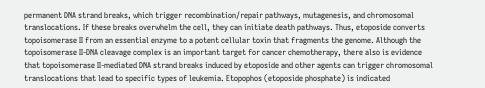permanent DNA strand breaks, which trigger recombination/repair pathways, mutagenesis, and chromosomal translocations. If these breaks overwhelm the cell, they can initiate death pathways. Thus, etoposide converts topoisomerase II from an essential enzyme to a potent cellular toxin that fragments the genome. Although the topoisomerase II-DNA cleavage complex is an important target for cancer chemotherapy, there also is evidence that topoisomerase II-mediated DNA strand breaks induced by etoposide and other agents can trigger chromosomal translocations that lead to specific types of leukemia. Etopophos (etoposide phosphate) is indicated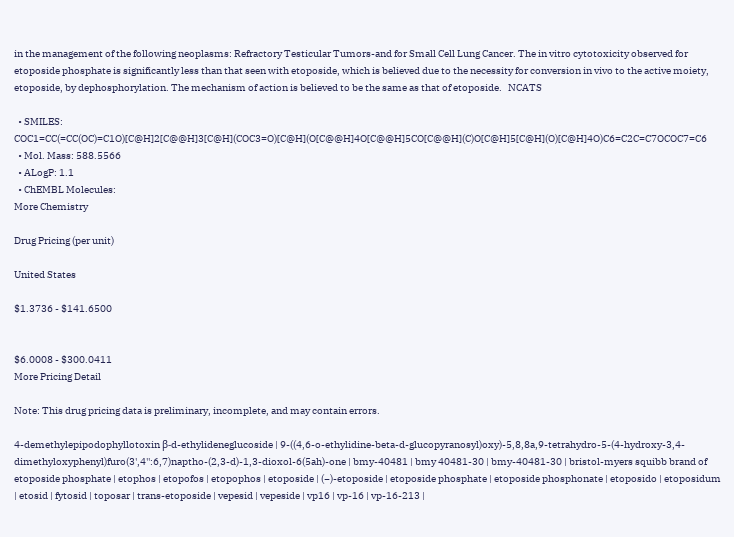in the management of the following neoplasms: Refractory Testicular Tumors-and for Small Cell Lung Cancer. The in vitro cytotoxicity observed for etoposide phosphate is significantly less than that seen with etoposide, which is believed due to the necessity for conversion in vivo to the active moiety, etoposide, by dephosphorylation. The mechanism of action is believed to be the same as that of etoposide.   NCATS

  • SMILES: COC1=CC(=CC(OC)=C1O)[C@H]2[C@@H]3[C@H](COC3=O)[C@H](O[C@@H]4O[C@@H]5CO[C@@H](C)O[C@H]5[C@H](O)[C@H]4O)C6=C2C=C7OCOC7=C6
  • Mol. Mass: 588.5566
  • ALogP: 1.1
  • ChEMBL Molecules:
More Chemistry

Drug Pricing (per unit)

United States

$1.3736 - $141.6500


$6.0008 - $300.0411
More Pricing Detail

Note: This drug pricing data is preliminary, incomplete, and may contain errors.

4-demethylepipodophyllotoxin β-d-ethylideneglucoside | 9-((4,6-o-ethylidine-beta-d-glucopyranosyl)oxy)-5,8,8a,9-tetrahydro-5-(4-hydroxy-3,4-dimethyloxyphenyl)furo(3',4'':6,7)naptho-(2,3-d)-1,3-dioxol-6(5ah)-one | bmy-40481 | bmy 40481-30 | bmy-40481-30 | bristol-myers squibb brand of etoposide phosphate | etophos | etopofos | etopophos | etoposide | (−)-etoposide | etoposide phosphate | etoposide phosphonate | etoposido | etoposidum | etosid | fytosid | toposar | trans-etoposide | vepesid | vepeside | vp16 | vp-16 | vp-16-213 |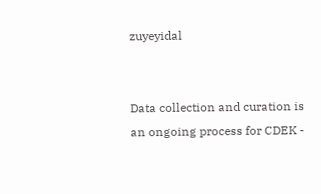zuyeyidal


Data collection and curation is an ongoing process for CDEK -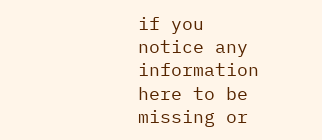if you notice any information here to be missing or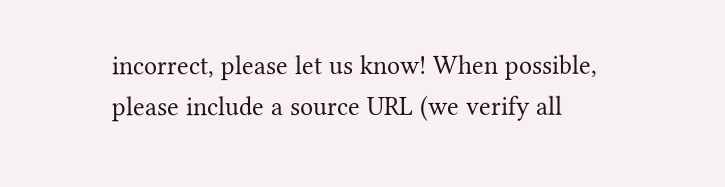incorrect, please let us know! When possible, please include a source URL (we verify all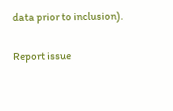data prior to inclusion).

Report issue